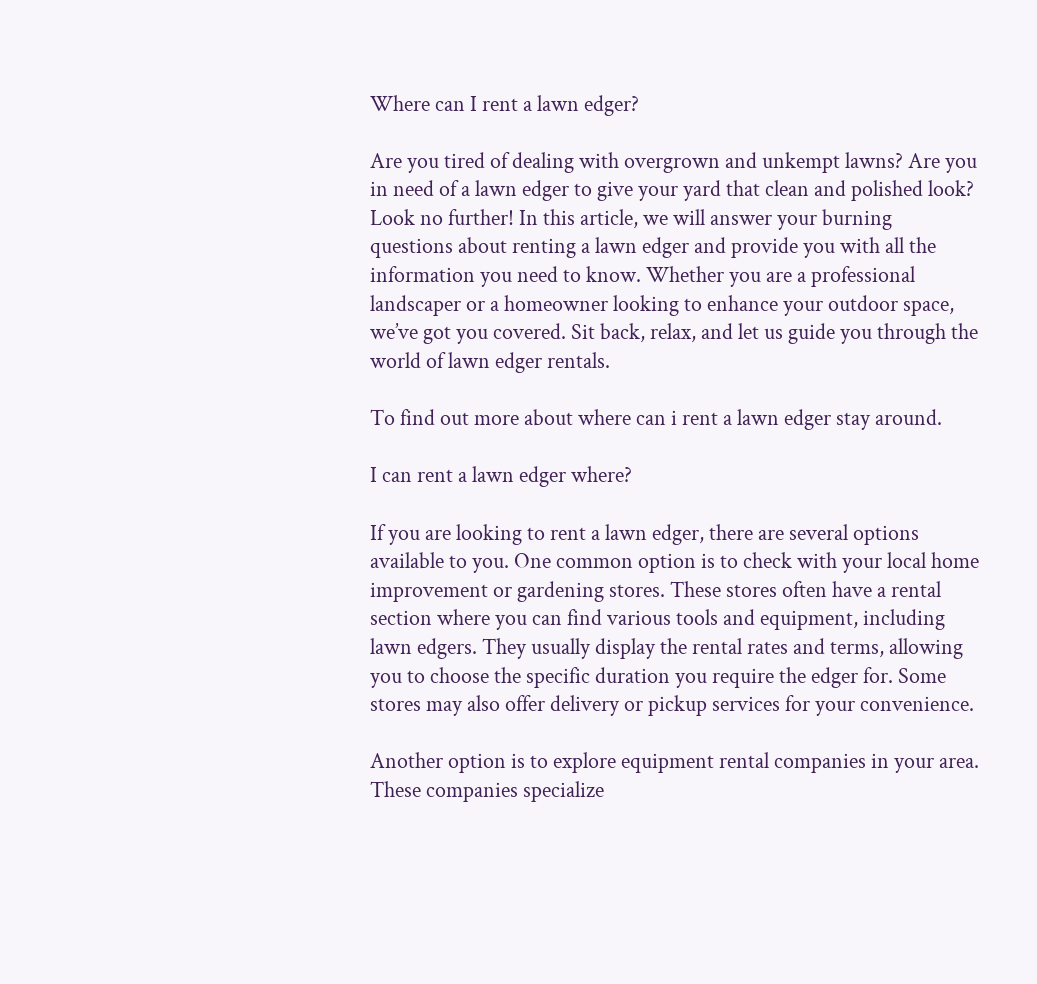Where can I rent a lawn edger?

Are you tired of dealing with overgrown and unkempt lawns? Are you in need of a lawn edger to give your yard that clean and polished look? Look no further! In this article, we will answer your burning questions about renting a lawn edger and provide you with all the information you need to know. Whether you are a professional landscaper or a homeowner looking to enhance your outdoor space, we’ve got you covered. Sit back, relax, and let us guide you through the world of lawn edger rentals.

To find out more about where can i rent a lawn edger stay around.

I can rent a lawn edger where?

If you are looking to rent a lawn edger, there are several options available to you. One common option is to check with your local home improvement or gardening stores. These stores often have a rental section where you can find various tools and equipment, including lawn edgers. They usually display the rental rates and terms, allowing you to choose the specific duration you require the edger for. Some stores may also offer delivery or pickup services for your convenience.

Another option is to explore equipment rental companies in your area. These companies specialize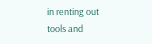in renting out tools and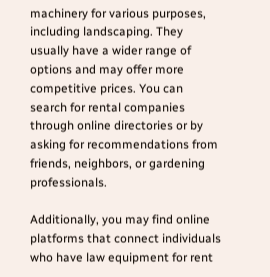machinery for various purposes, including landscaping. They usually have a wider range of options and may offer more competitive prices. You can search for rental companies through online directories or by asking for recommendations from friends, neighbors, or gardening professionals.

Additionally, you may find online platforms that connect individuals who have law equipment for rent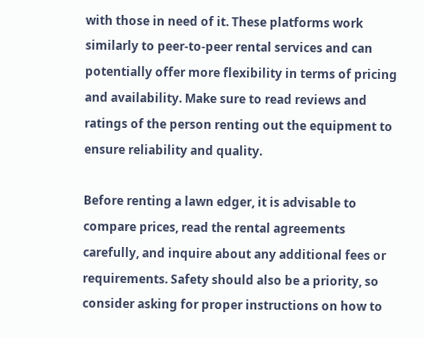with those in need of it. These platforms work similarly to peer-to-peer rental services and can potentially offer more flexibility in terms of pricing and availability. Make sure to read reviews and ratings of the person renting out the equipment to ensure reliability and quality.

Before renting a lawn edger, it is advisable to compare prices, read the rental agreements carefully, and inquire about any additional fees or requirements. Safety should also be a priority, so consider asking for proper instructions on how to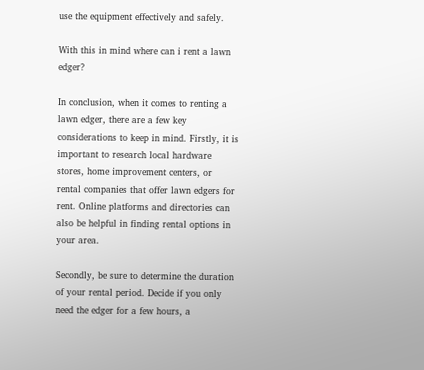use the equipment effectively and safely.

With this in mind where can i rent a lawn edger?

In conclusion, when it comes to renting a lawn edger, there are a few key considerations to keep in mind. Firstly, it is important to research local hardware stores, home improvement centers, or rental companies that offer lawn edgers for rent. Online platforms and directories can also be helpful in finding rental options in your area.

Secondly, be sure to determine the duration of your rental period. Decide if you only need the edger for a few hours, a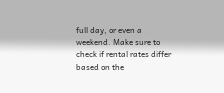full day, or even a weekend. Make sure to check if rental rates differ based on the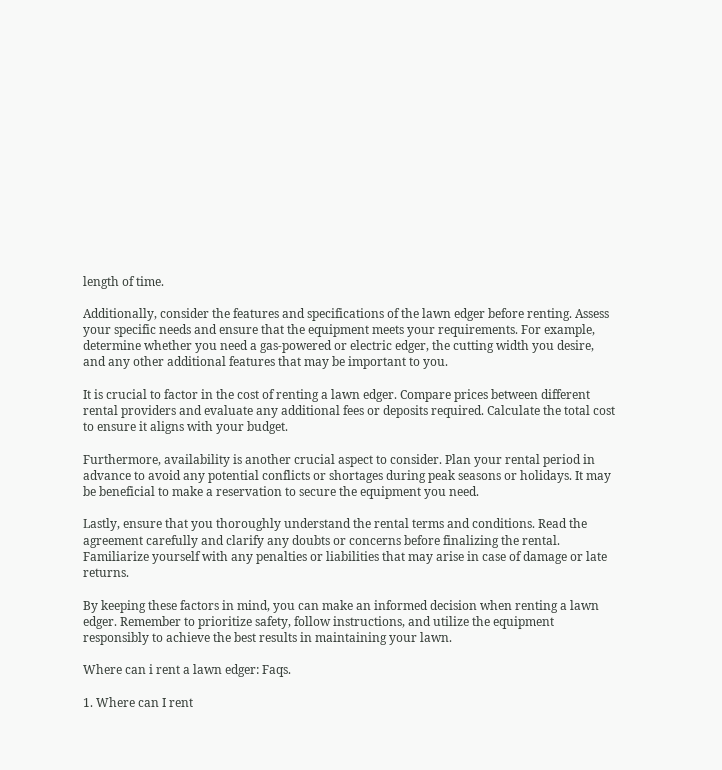length of time.

Additionally, consider the features and specifications of the lawn edger before renting. Assess your specific needs and ensure that the equipment meets your requirements. For example, determine whether you need a gas-powered or electric edger, the cutting width you desire, and any other additional features that may be important to you.

It is crucial to factor in the cost of renting a lawn edger. Compare prices between different rental providers and evaluate any additional fees or deposits required. Calculate the total cost to ensure it aligns with your budget.

Furthermore, availability is another crucial aspect to consider. Plan your rental period in advance to avoid any potential conflicts or shortages during peak seasons or holidays. It may be beneficial to make a reservation to secure the equipment you need.

Lastly, ensure that you thoroughly understand the rental terms and conditions. Read the agreement carefully and clarify any doubts or concerns before finalizing the rental. Familiarize yourself with any penalties or liabilities that may arise in case of damage or late returns.

By keeping these factors in mind, you can make an informed decision when renting a lawn edger. Remember to prioritize safety, follow instructions, and utilize the equipment responsibly to achieve the best results in maintaining your lawn.

Where can i rent a lawn edger: Faqs.

1. Where can I rent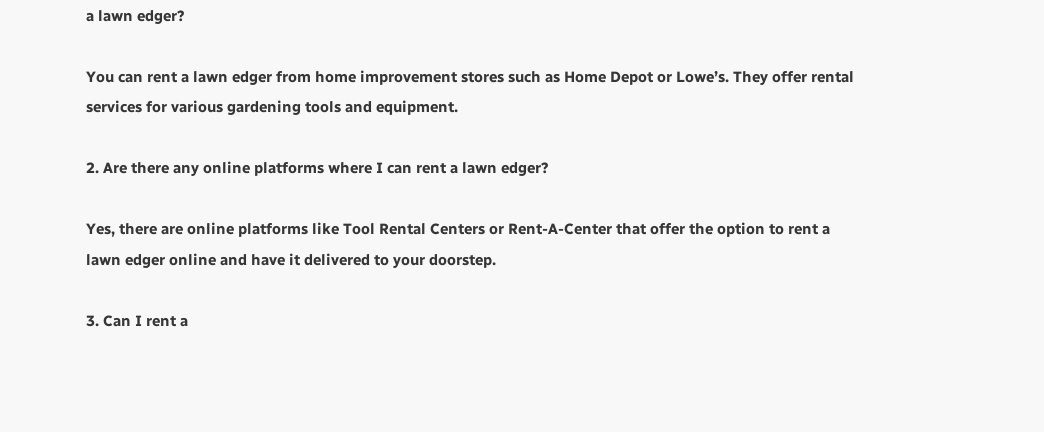a lawn edger?

You can rent a lawn edger from home improvement stores such as Home Depot or Lowe’s. They offer rental services for various gardening tools and equipment.

2. Are there any online platforms where I can rent a lawn edger?

Yes, there are online platforms like Tool Rental Centers or Rent-A-Center that offer the option to rent a lawn edger online and have it delivered to your doorstep.

3. Can I rent a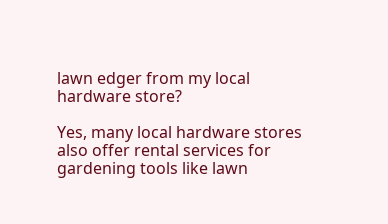lawn edger from my local hardware store?

Yes, many local hardware stores also offer rental services for gardening tools like lawn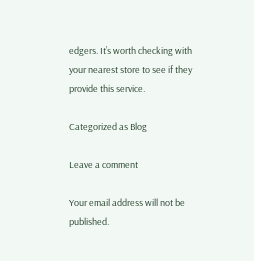edgers. It’s worth checking with your nearest store to see if they provide this service.

Categorized as Blog

Leave a comment

Your email address will not be published.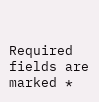Required fields are marked *